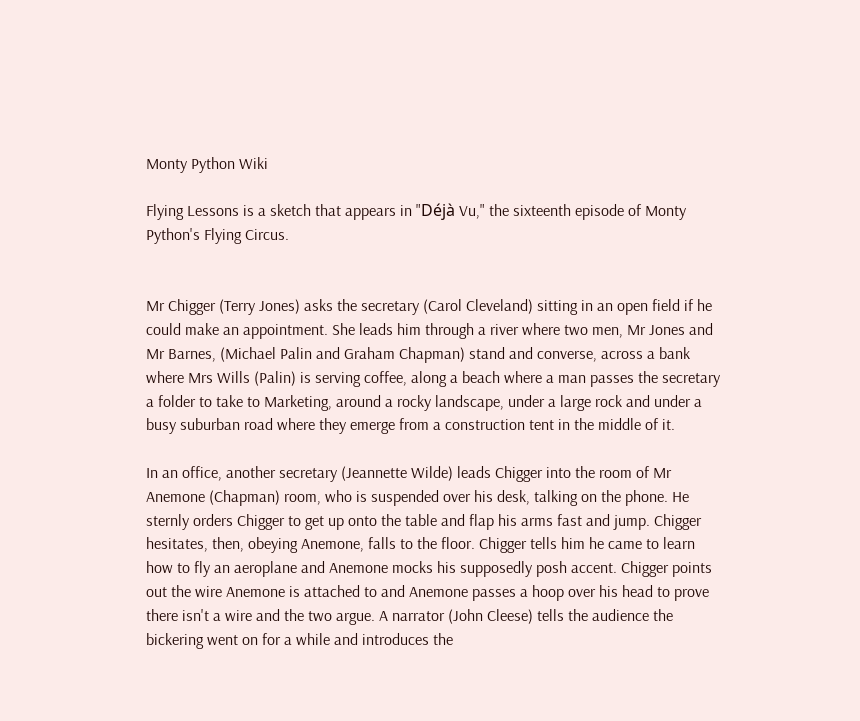Monty Python Wiki

Flying Lessons is a sketch that appears in "Déjà Vu," the sixteenth episode of Monty Python's Flying Circus.


Mr Chigger (Terry Jones) asks the secretary (Carol Cleveland) sitting in an open field if he could make an appointment. She leads him through a river where two men, Mr Jones and Mr Barnes, (Michael Palin and Graham Chapman) stand and converse, across a bank where Mrs Wills (Palin) is serving coffee, along a beach where a man passes the secretary a folder to take to Marketing, around a rocky landscape, under a large rock and under a busy suburban road where they emerge from a construction tent in the middle of it.

In an office, another secretary (Jeannette Wilde) leads Chigger into the room of Mr Anemone (Chapman) room, who is suspended over his desk, talking on the phone. He sternly orders Chigger to get up onto the table and flap his arms fast and jump. Chigger hesitates, then, obeying Anemone, falls to the floor. Chigger tells him he came to learn how to fly an aeroplane and Anemone mocks his supposedly posh accent. Chigger points out the wire Anemone is attached to and Anemone passes a hoop over his head to prove there isn't a wire and the two argue. A narrator (John Cleese) tells the audience the bickering went on for a while and introduces the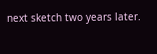next sketch two years later.